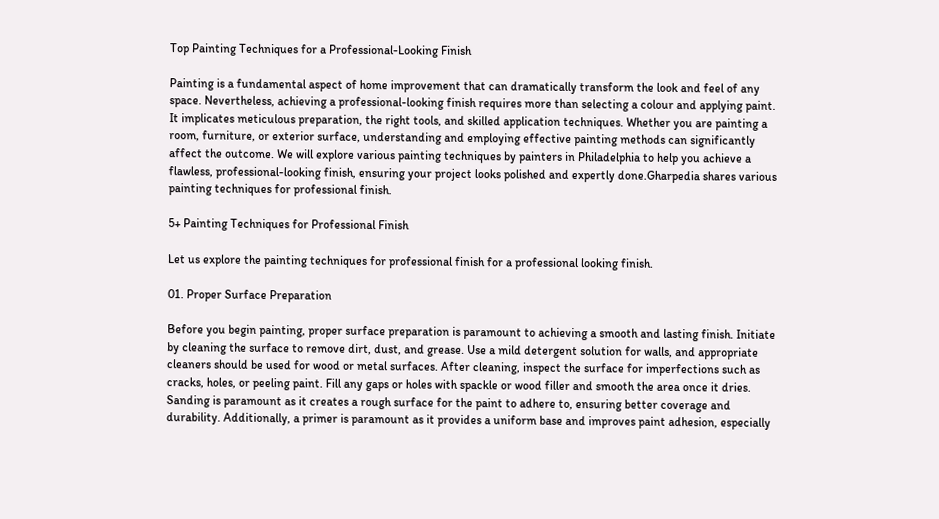Top Painting Techniques for a Professional-Looking Finish

Painting is a fundamental aspect of home improvement that can dramatically transform the look and feel of any space. Nevertheless, achieving a professional-looking finish requires more than selecting a colour and applying paint. It implicates meticulous preparation, the right tools, and skilled application techniques. Whether you are painting a room, furniture, or exterior surface, understanding and employing effective painting methods can significantly affect the outcome. We will explore various painting techniques by painters in Philadelphia to help you achieve a flawless, professional-looking finish, ensuring your project looks polished and expertly done.Gharpedia shares various painting techniques for professional finish.

5+ Painting Techniques for Professional Finish

Let us explore the painting techniques for professional finish for a professional looking finish.

01. Proper Surface Preparation

Before you begin painting, proper surface preparation is paramount to achieving a smooth and lasting finish. Initiate by cleaning the surface to remove dirt, dust, and grease. Use a mild detergent solution for walls, and appropriate cleaners should be used for wood or metal surfaces. After cleaning, inspect the surface for imperfections such as cracks, holes, or peeling paint. Fill any gaps or holes with spackle or wood filler and smooth the area once it dries. Sanding is paramount as it creates a rough surface for the paint to adhere to, ensuring better coverage and durability. Additionally, a primer is paramount as it provides a uniform base and improves paint adhesion, especially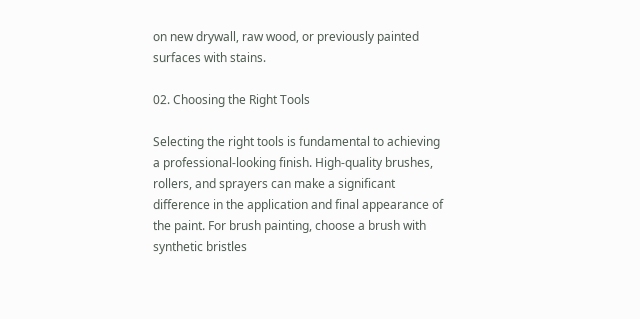on new drywall, raw wood, or previously painted surfaces with stains.

02. Choosing the Right Tools

Selecting the right tools is fundamental to achieving a professional-looking finish. High-quality brushes, rollers, and sprayers can make a significant difference in the application and final appearance of the paint. For brush painting, choose a brush with synthetic bristles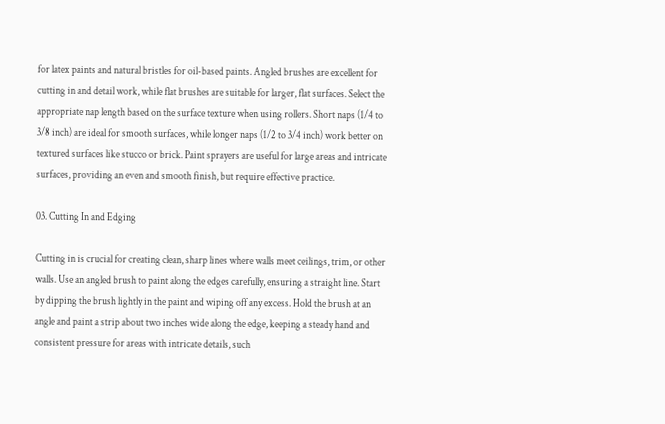for latex paints and natural bristles for oil-based paints. Angled brushes are excellent for cutting in and detail work, while flat brushes are suitable for larger, flat surfaces. Select the appropriate nap length based on the surface texture when using rollers. Short naps (1/4 to 3/8 inch) are ideal for smooth surfaces, while longer naps (1/2 to 3/4 inch) work better on textured surfaces like stucco or brick. Paint sprayers are useful for large areas and intricate surfaces, providing an even and smooth finish, but require effective practice.

03. Cutting In and Edging

Cutting in is crucial for creating clean, sharp lines where walls meet ceilings, trim, or other walls. Use an angled brush to paint along the edges carefully, ensuring a straight line. Start by dipping the brush lightly in the paint and wiping off any excess. Hold the brush at an angle and paint a strip about two inches wide along the edge, keeping a steady hand and consistent pressure for areas with intricate details, such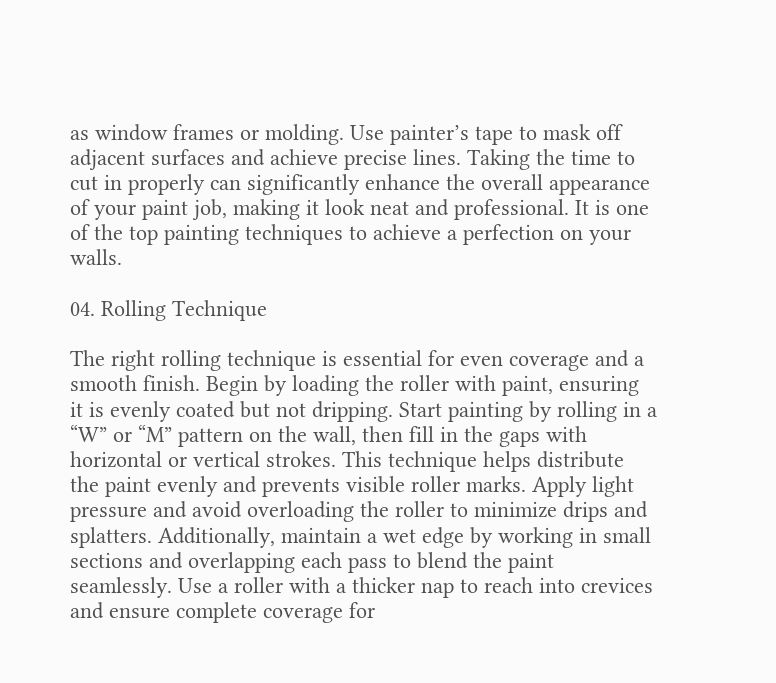as window frames or molding. Use painter’s tape to mask off adjacent surfaces and achieve precise lines. Taking the time to cut in properly can significantly enhance the overall appearance of your paint job, making it look neat and professional. It is one of the top painting techniques to achieve a perfection on your walls.

04. Rolling Technique

The right rolling technique is essential for even coverage and a smooth finish. Begin by loading the roller with paint, ensuring it is evenly coated but not dripping. Start painting by rolling in a “W” or “M” pattern on the wall, then fill in the gaps with horizontal or vertical strokes. This technique helps distribute the paint evenly and prevents visible roller marks. Apply light pressure and avoid overloading the roller to minimize drips and splatters. Additionally, maintain a wet edge by working in small sections and overlapping each pass to blend the paint seamlessly. Use a roller with a thicker nap to reach into crevices and ensure complete coverage for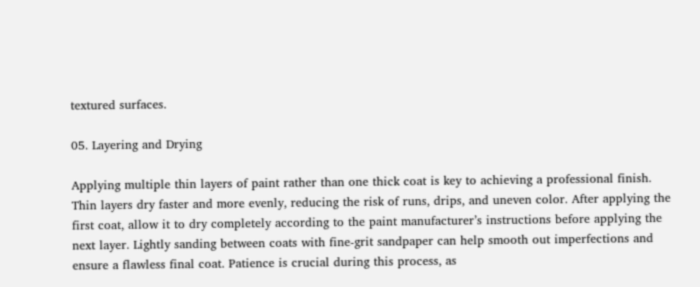textured surfaces.

05. Layering and Drying

Applying multiple thin layers of paint rather than one thick coat is key to achieving a professional finish. Thin layers dry faster and more evenly, reducing the risk of runs, drips, and uneven color. After applying the first coat, allow it to dry completely according to the paint manufacturer’s instructions before applying the next layer. Lightly sanding between coats with fine-grit sandpaper can help smooth out imperfections and ensure a flawless final coat. Patience is crucial during this process, as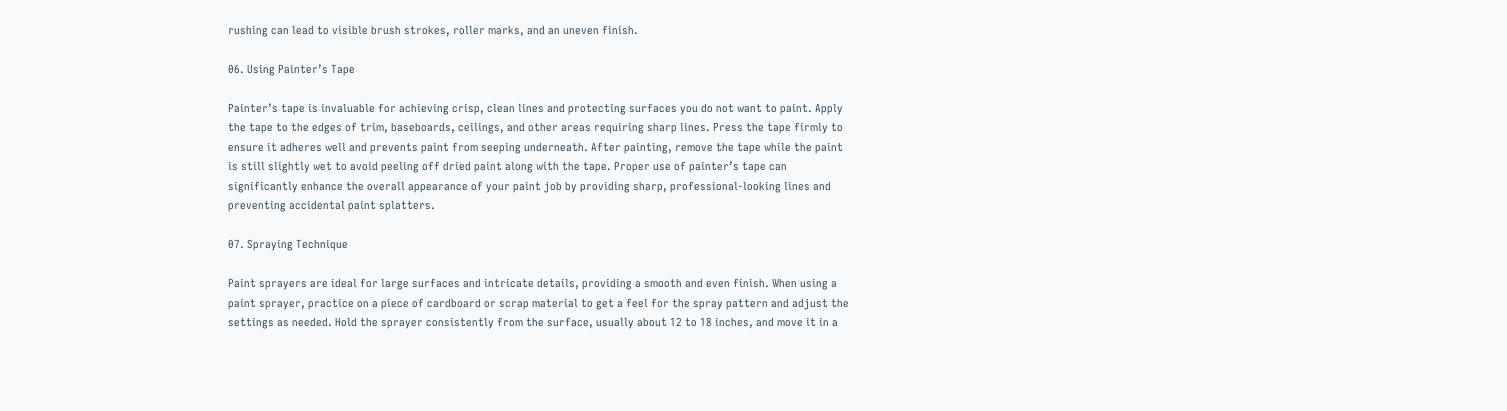rushing can lead to visible brush strokes, roller marks, and an uneven finish.

06. Using Painter’s Tape

Painter’s tape is invaluable for achieving crisp, clean lines and protecting surfaces you do not want to paint. Apply the tape to the edges of trim, baseboards, ceilings, and other areas requiring sharp lines. Press the tape firmly to ensure it adheres well and prevents paint from seeping underneath. After painting, remove the tape while the paint is still slightly wet to avoid peeling off dried paint along with the tape. Proper use of painter’s tape can significantly enhance the overall appearance of your paint job by providing sharp, professional-looking lines and preventing accidental paint splatters.

07. Spraying Technique

Paint sprayers are ideal for large surfaces and intricate details, providing a smooth and even finish. When using a paint sprayer, practice on a piece of cardboard or scrap material to get a feel for the spray pattern and adjust the settings as needed. Hold the sprayer consistently from the surface, usually about 12 to 18 inches, and move it in a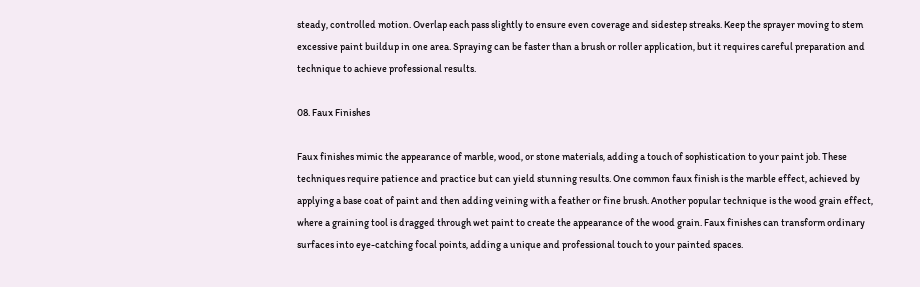steady, controlled motion. Overlap each pass slightly to ensure even coverage and sidestep streaks. Keep the sprayer moving to stem excessive paint buildup in one area. Spraying can be faster than a brush or roller application, but it requires careful preparation and technique to achieve professional results.

08. Faux Finishes

Faux finishes mimic the appearance of marble, wood, or stone materials, adding a touch of sophistication to your paint job. These techniques require patience and practice but can yield stunning results. One common faux finish is the marble effect, achieved by applying a base coat of paint and then adding veining with a feather or fine brush. Another popular technique is the wood grain effect, where a graining tool is dragged through wet paint to create the appearance of the wood grain. Faux finishes can transform ordinary surfaces into eye-catching focal points, adding a unique and professional touch to your painted spaces.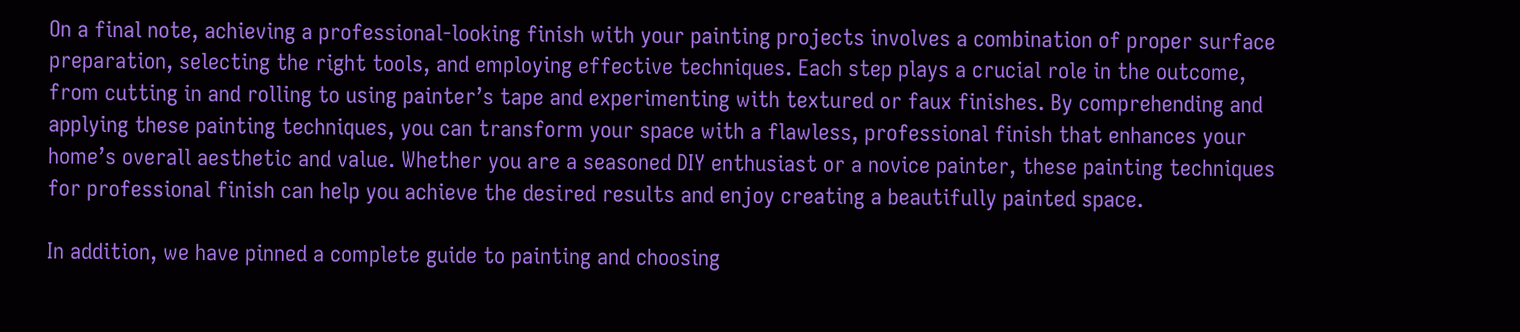On a final note, achieving a professional-looking finish with your painting projects involves a combination of proper surface preparation, selecting the right tools, and employing effective techniques. Each step plays a crucial role in the outcome, from cutting in and rolling to using painter’s tape and experimenting with textured or faux finishes. By comprehending and applying these painting techniques, you can transform your space with a flawless, professional finish that enhances your home’s overall aesthetic and value. Whether you are a seasoned DIY enthusiast or a novice painter, these painting techniques for professional finish can help you achieve the desired results and enjoy creating a beautifully painted space.

In addition, we have pinned a complete guide to painting and choosing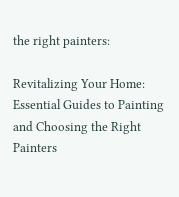the right painters:

Revitalizing Your Home: Essential Guides to Painting and Choosing the Right Painters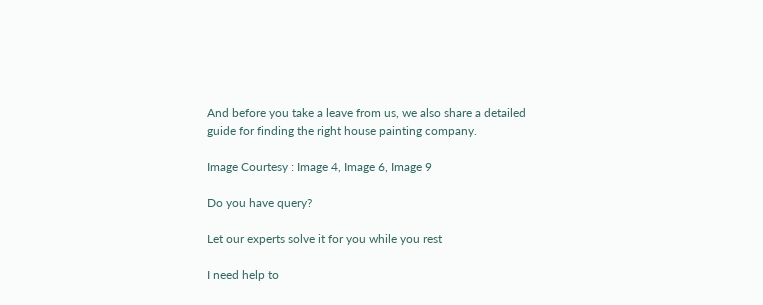And before you take a leave from us, we also share a detailed guide for finding the right house painting company.

Image Courtesy : Image 4, Image 6, Image 9

Do you have query?

Let our experts solve it for you while you rest

I need help to